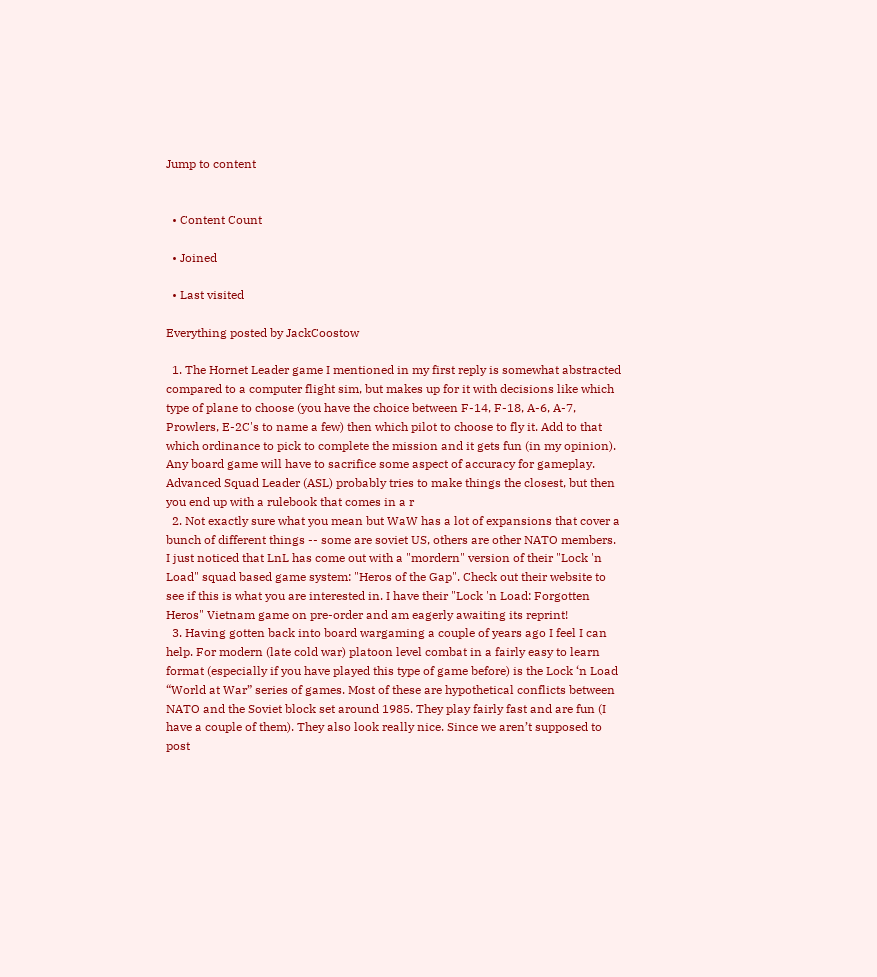Jump to content


  • Content Count

  • Joined

  • Last visited

Everything posted by JackCoostow

  1. The Hornet Leader game I mentioned in my first reply is somewhat abstracted compared to a computer flight sim, but makes up for it with decisions like which type of plane to choose (you have the choice between F-14, F-18, A-6, A-7, Prowlers, E-2C's to name a few) then which pilot to choose to fly it. Add to that which ordinance to pick to complete the mission and it gets fun (in my opinion). Any board game will have to sacrifice some aspect of accuracy for gameplay. Advanced Squad Leader (ASL) probably tries to make things the closest, but then you end up with a rulebook that comes in a r
  2. Not exactly sure what you mean but WaW has a lot of expansions that cover a bunch of different things -- some are soviet US, others are other NATO members. I just noticed that LnL has come out with a "mordern" version of their "Lock 'n Load" squad based game system: "Heros of the Gap". Check out their website to see if this is what you are interested in. I have their "Lock 'n Load: Forgotten Heros" Vietnam game on pre-order and am eagerly awaiting its reprint!
  3. Having gotten back into board wargaming a couple of years ago I feel I can help. For modern (late cold war) platoon level combat in a fairly easy to learn format (especially if you have played this type of game before) is the Lock ‘n Load “World at War” series of games. Most of these are hypothetical conflicts between NATO and the Soviet block set around 1985. They play fairly fast and are fun (I have a couple of them). They also look really nice. Since we aren’t supposed to post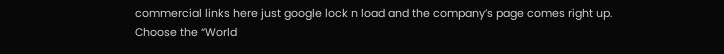commercial links here just google lock n load and the company’s page comes right up. Choose the “World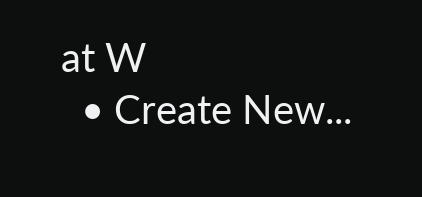at W
  • Create New...